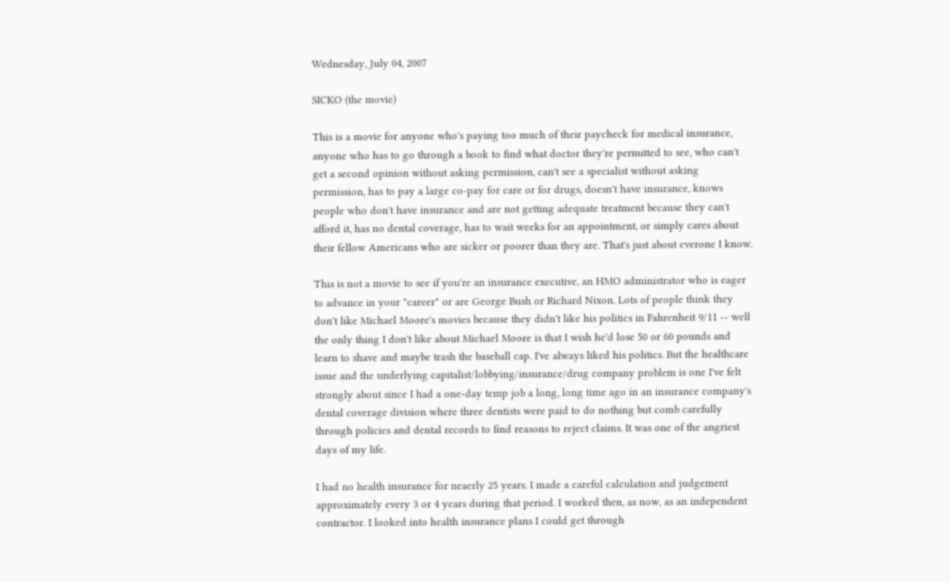Wednesday, July 04, 2007

SICKO (the movie)

This is a movie for anyone who's paying too much of their paycheck for medical insurance, anyone who has to go through a book to find what doctor they're permitted to see, who can't get a second opinion without asking permission, can't see a specialist without asking permission, has to pay a large co-pay for care or for drugs, doesn't have insurance, knows people who don't have insurance and are not getting adequate treatment because they can't afford it, has no dental coverage, has to wait weeks for an appointment, or simply cares about their fellow Americans who are sicker or poorer than they are. That's just about everone I know.

This is not a movie to see if you're an insurance executive, an HMO administrator who is eager to advance in your "career" or are George Bush or Richard Nixon. Lots of people think they don't like Michael Moore's movies because they didn't like his politics in Fahrenheit 9/11 -- well the only thing I don't like about Michael Moore is that I wish he'd lose 50 or 60 pounds and learn to shave and maybe trash the baseball cap. I've always liked his politics. But the healthcare issue and the underlying capitalist/lobbying/insurance/drug company problem is one I've felt strongly about since I had a one-day temp job a long, long time ago in an insurance company's dental coverage division where three dentists were paid to do nothing but comb carefully through policies and dental records to find reasons to reject claims. It was one of the angriest days of my life.

I had no health insurance for neaerly 25 years. I made a careful calculation and judgement approximately every 3 or 4 years during that period. I worked then, as now, as an independent contractor. I looked into health insurance plans I could get through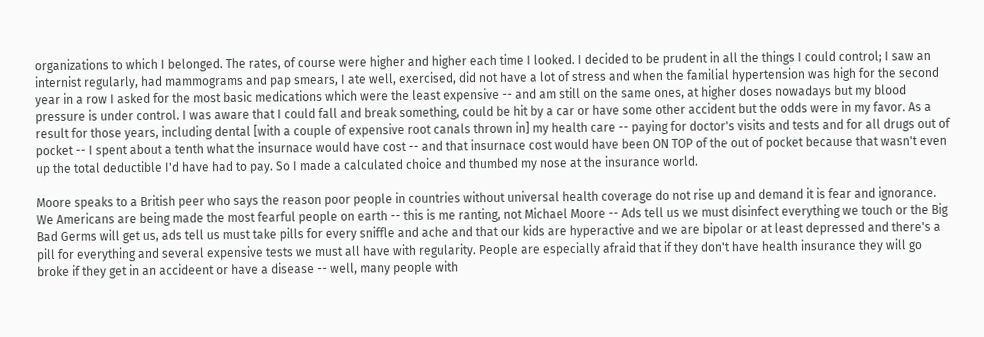organizations to which I belonged. The rates, of course were higher and higher each time I looked. I decided to be prudent in all the things I could control; I saw an internist regularly, had mammograms and pap smears, I ate well, exercised, did not have a lot of stress and when the familial hypertension was high for the second year in a row I asked for the most basic medications which were the least expensive -- and am still on the same ones, at higher doses nowadays but my blood pressure is under control. I was aware that I could fall and break something, could be hit by a car or have some other accident but the odds were in my favor. As a result for those years, including dental [with a couple of expensive root canals thrown in] my health care -- paying for doctor's visits and tests and for all drugs out of pocket -- I spent about a tenth what the insurnace would have cost -- and that insurnace cost would have been ON TOP of the out of pocket because that wasn't even up the total deductible I'd have had to pay. So I made a calculated choice and thumbed my nose at the insurance world.

Moore speaks to a British peer who says the reason poor people in countries without universal health coverage do not rise up and demand it is fear and ignorance. We Americans are being made the most fearful people on earth -- this is me ranting, not Michael Moore -- Ads tell us we must disinfect everything we touch or the Big Bad Germs will get us, ads tell us must take pills for every sniffle and ache and that our kids are hyperactive and we are bipolar or at least depressed and there's a pill for everything and several expensive tests we must all have with regularity. People are especially afraid that if they don't have health insurance they will go broke if they get in an accideent or have a disease -- well, many people with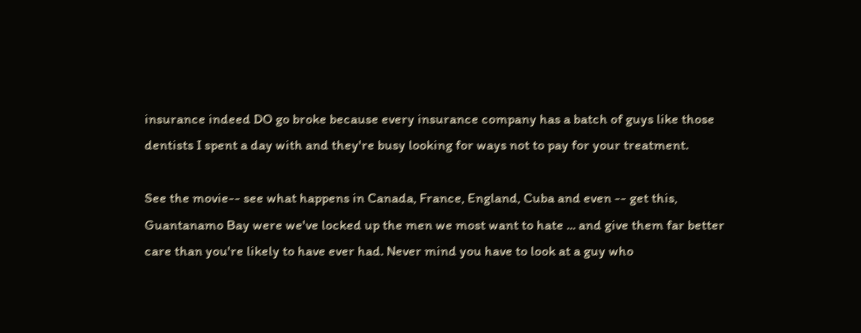insurance indeed DO go broke because every insurance company has a batch of guys like those dentists I spent a day with and they're busy looking for ways not to pay for your treatment.

See the movie-- see what happens in Canada, France, England, Cuba and even -- get this, Guantanamo Bay were we've locked up the men we most want to hate ... and give them far better care than you're likely to have ever had. Never mind you have to look at a guy who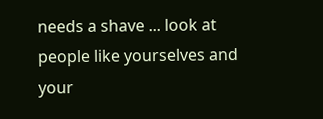needs a shave ... look at people like yourselves and your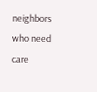neighbors who need care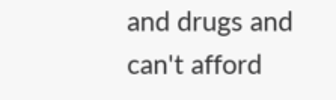and drugs and can't afford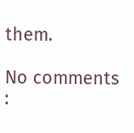them.

No comments :